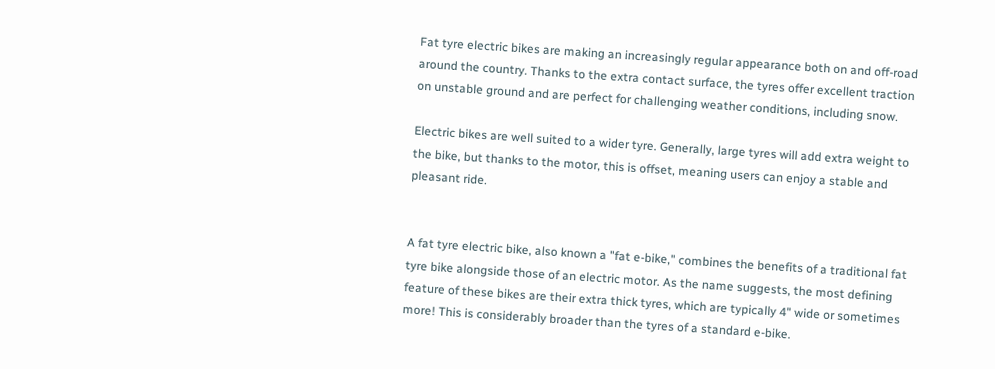Fat tyre electric bikes are making an increasingly regular appearance both on and off-road around the country. Thanks to the extra contact surface, the tyres offer excellent traction on unstable ground and are perfect for challenging weather conditions, including snow.

Electric bikes are well suited to a wider tyre. Generally, large tyres will add extra weight to the bike, but thanks to the motor, this is offset, meaning users can enjoy a stable and pleasant ride.


A fat tyre electric bike, also known a "fat e-bike," combines the benefits of a traditional fat tyre bike alongside those of an electric motor. As the name suggests, the most defining feature of these bikes are their extra thick tyres, which are typically 4" wide or sometimes more! This is considerably broader than the tyres of a standard e-bike.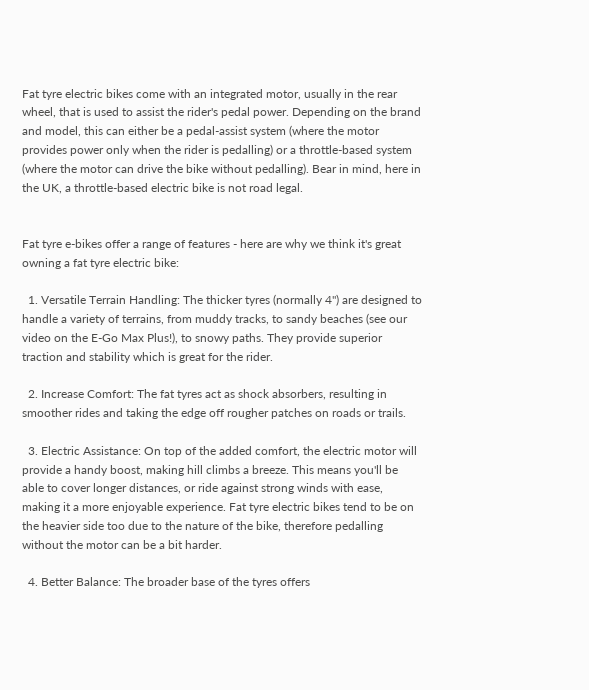Fat tyre electric bikes come with an integrated motor, usually in the rear wheel, that is used to assist the rider's pedal power. Depending on the brand and model, this can either be a pedal-assist system (where the motor provides power only when the rider is pedalling) or a throttle-based system (where the motor can drive the bike without pedalling). Bear in mind, here in the UK, a throttle-based electric bike is not road legal.


Fat tyre e-bikes offer a range of features - here are why we think it's great owning a fat tyre electric bike:

  1. Versatile Terrain Handling: The thicker tyres (normally 4") are designed to handle a variety of terrains, from muddy tracks, to sandy beaches (see our video on the E-Go Max Plus!), to snowy paths. They provide superior traction and stability which is great for the rider.

  2. Increase Comfort: The fat tyres act as shock absorbers, resulting in smoother rides and taking the edge off rougher patches on roads or trails.

  3. Electric Assistance: On top of the added comfort, the electric motor will provide a handy boost, making hill climbs a breeze. This means you'll be able to cover longer distances, or ride against strong winds with ease, making it a more enjoyable experience. Fat tyre electric bikes tend to be on the heavier side too due to the nature of the bike, therefore pedalling without the motor can be a bit harder.

  4. Better Balance: The broader base of the tyres offers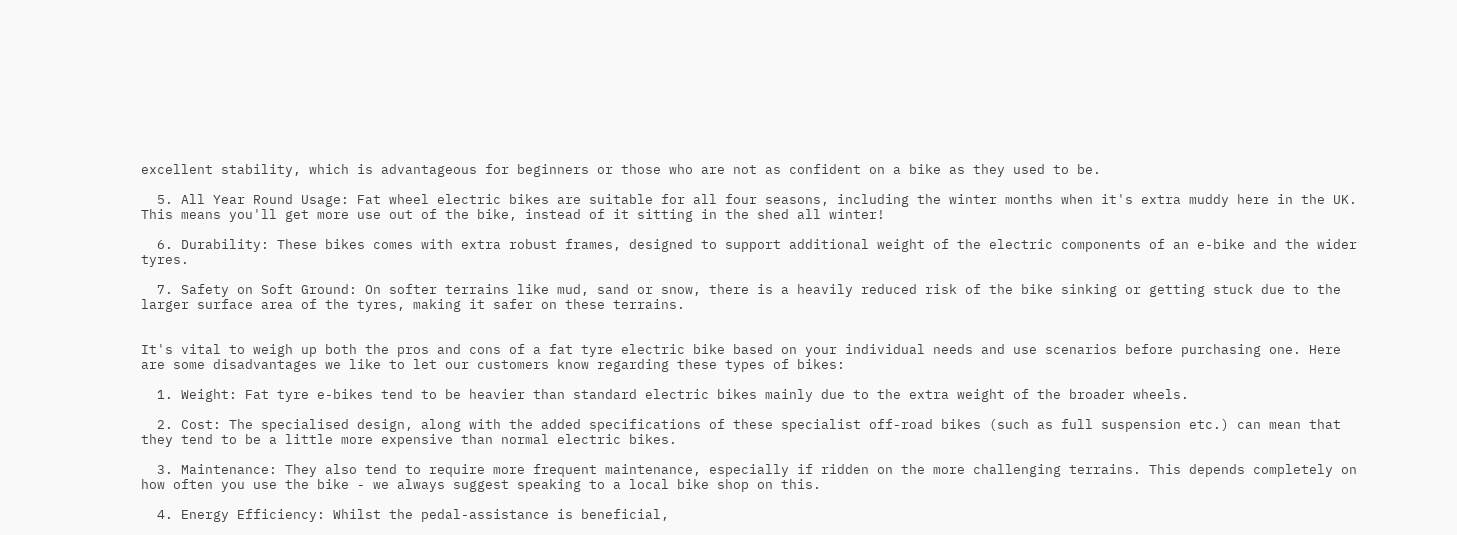excellent stability, which is advantageous for beginners or those who are not as confident on a bike as they used to be.

  5. All Year Round Usage: Fat wheel electric bikes are suitable for all four seasons, including the winter months when it's extra muddy here in the UK. This means you'll get more use out of the bike, instead of it sitting in the shed all winter!

  6. Durability: These bikes comes with extra robust frames, designed to support additional weight of the electric components of an e-bike and the wider tyres.

  7. Safety on Soft Ground: On softer terrains like mud, sand or snow, there is a heavily reduced risk of the bike sinking or getting stuck due to the larger surface area of the tyres, making it safer on these terrains.


It's vital to weigh up both the pros and cons of a fat tyre electric bike based on your individual needs and use scenarios before purchasing one. Here are some disadvantages we like to let our customers know regarding these types of bikes:

  1. Weight: Fat tyre e-bikes tend to be heavier than standard electric bikes mainly due to the extra weight of the broader wheels.

  2. Cost: The specialised design, along with the added specifications of these specialist off-road bikes (such as full suspension etc.) can mean that they tend to be a little more expensive than normal electric bikes.

  3. Maintenance: They also tend to require more frequent maintenance, especially if ridden on the more challenging terrains. This depends completely on how often you use the bike - we always suggest speaking to a local bike shop on this.

  4. Energy Efficiency: Whilst the pedal-assistance is beneficial,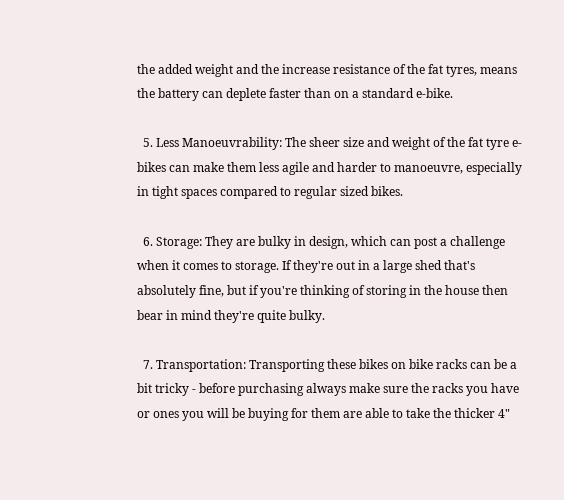the added weight and the increase resistance of the fat tyres, means the battery can deplete faster than on a standard e-bike.

  5. Less Manoeuvrability: The sheer size and weight of the fat tyre e-bikes can make them less agile and harder to manoeuvre, especially in tight spaces compared to regular sized bikes.

  6. Storage: They are bulky in design, which can post a challenge when it comes to storage. If they're out in a large shed that's absolutely fine, but if you're thinking of storing in the house then bear in mind they're quite bulky.

  7. Transportation: Transporting these bikes on bike racks can be a bit tricky - before purchasing always make sure the racks you have or ones you will be buying for them are able to take the thicker 4"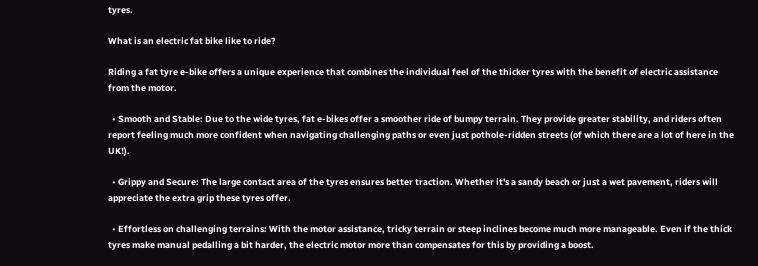tyres.

What is an electric fat bike like to ride?

Riding a fat tyre e-bike offers a unique experience that combines the individual feel of the thicker tyres with the benefit of electric assistance from the motor.

  • Smooth and Stable: Due to the wide tyres, fat e-bikes offer a smoother ride of bumpy terrain. They provide greater stability, and riders often report feeling much more confident when navigating challenging paths or even just pothole-ridden streets (of which there are a lot of here in the UK!).

  • Grippy and Secure: The large contact area of the tyres ensures better traction. Whether it's a sandy beach or just a wet pavement, riders will appreciate the extra grip these tyres offer.

  • Effortless on challenging terrains: With the motor assistance, tricky terrain or steep inclines become much more manageable. Even if the thick tyres make manual pedalling a bit harder, the electric motor more than compensates for this by providing a boost.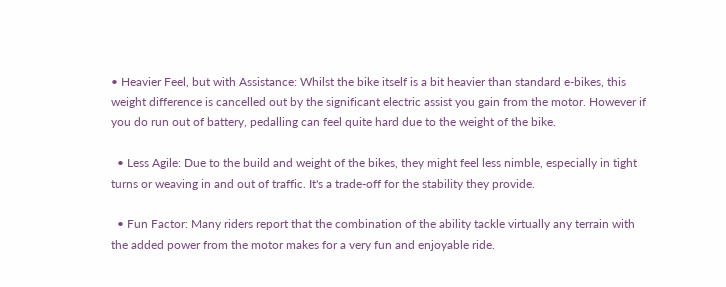• Heavier Feel, but with Assistance: Whilst the bike itself is a bit heavier than standard e-bikes, this weight difference is cancelled out by the significant electric assist you gain from the motor. However if you do run out of battery, pedalling can feel quite hard due to the weight of the bike.

  • Less Agile: Due to the build and weight of the bikes, they might feel less nimble, especially in tight turns or weaving in and out of traffic. It's a trade-off for the stability they provide.

  • Fun Factor: Many riders report that the combination of the ability tackle virtually any terrain with the added power from the motor makes for a very fun and enjoyable ride.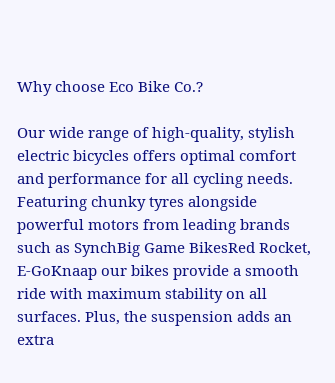Why choose Eco Bike Co.?

Our wide range of high-quality, stylish electric bicycles offers optimal comfort and performance for all cycling needs. Featuring chunky tyres alongside powerful motors from leading brands such as SynchBig Game BikesRed Rocket, E-GoKnaap our bikes provide a smooth ride with maximum stability on all surfaces. Plus, the suspension adds an extra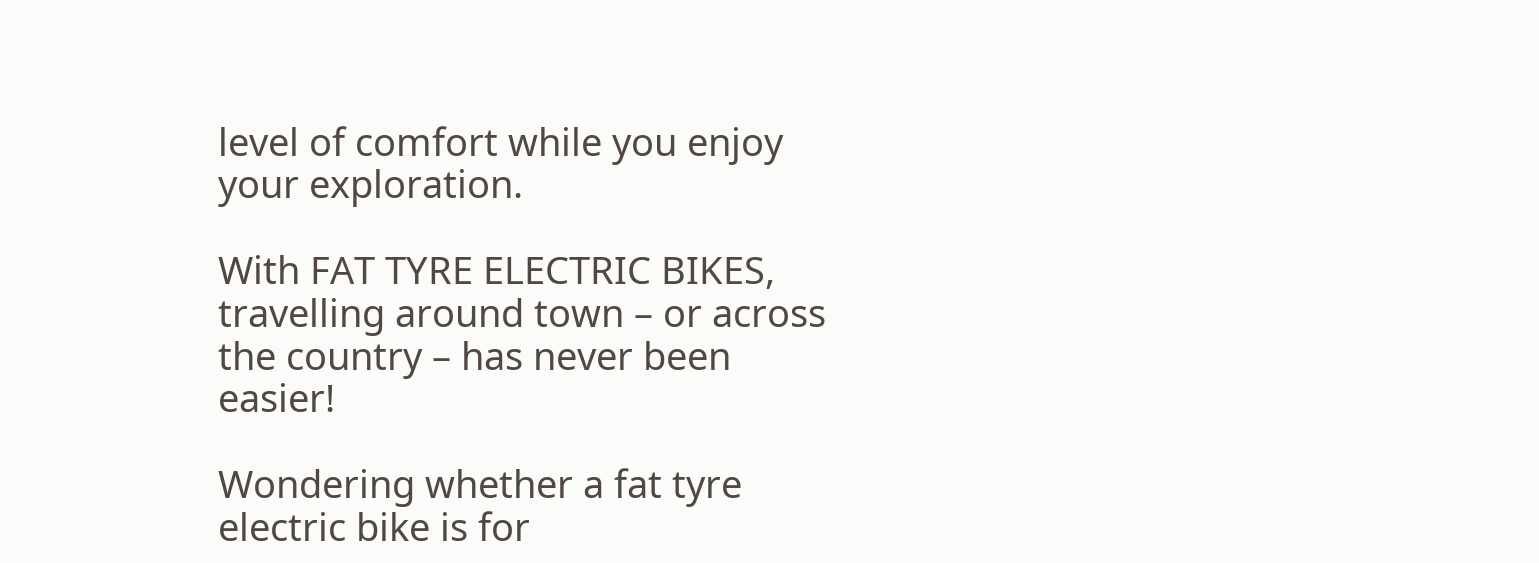level of comfort while you enjoy your exploration.

With FAT TYRE ELECTRIC BIKES, travelling around town – or across the country – has never been easier!

Wondering whether a fat tyre electric bike is for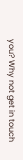you? Why not get in touch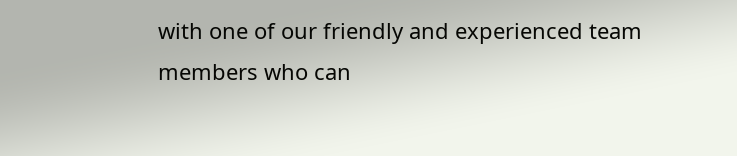with one of our friendly and experienced team members who can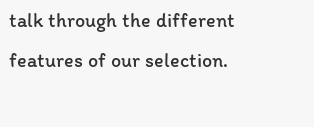talk through the different features of our selection.